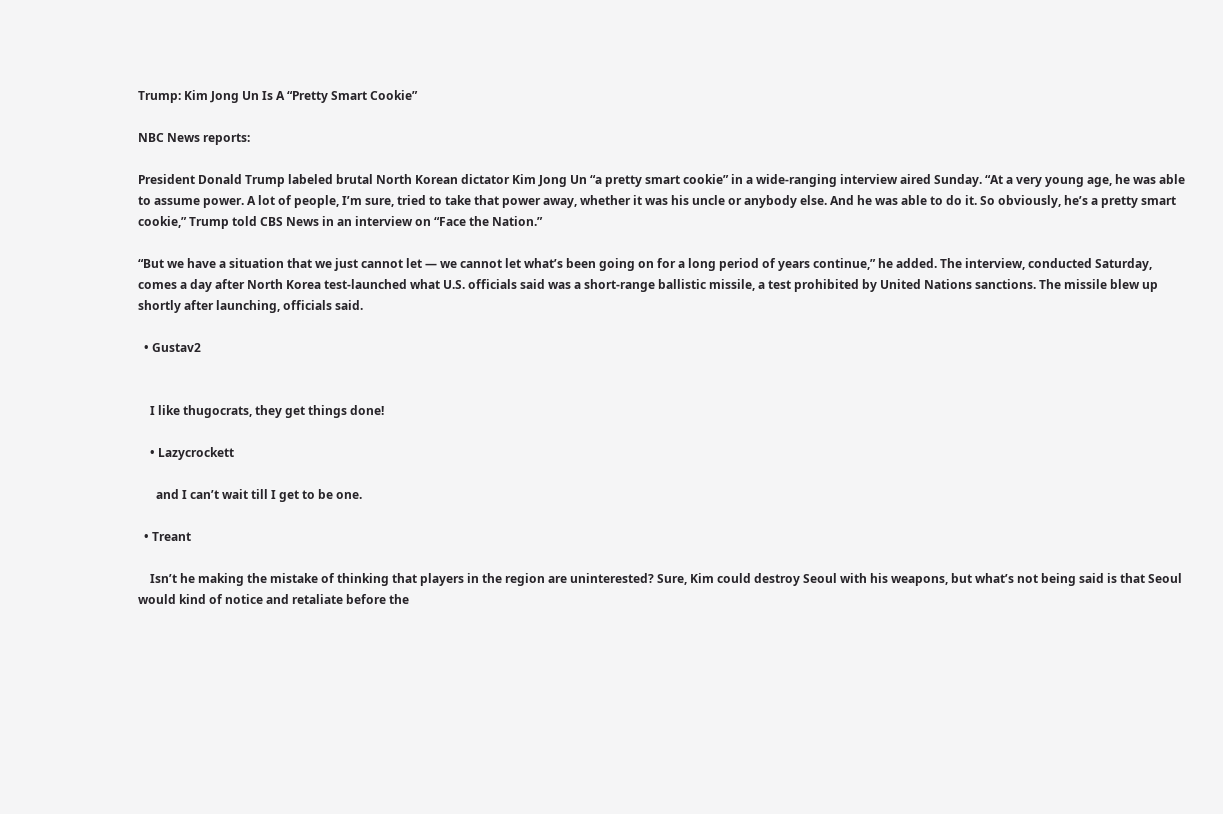Trump: Kim Jong Un Is A “Pretty Smart Cookie”

NBC News reports:

President Donald Trump labeled brutal North Korean dictator Kim Jong Un “a pretty smart cookie” in a wide-ranging interview aired Sunday. “At a very young age, he was able to assume power. A lot of people, I’m sure, tried to take that power away, whether it was his uncle or anybody else. And he was able to do it. So obviously, he’s a pretty smart cookie,” Trump told CBS News in an interview on “Face the Nation.”

“But we have a situation that we just cannot let — we cannot let what’s been going on for a long period of years continue,” he added. The interview, conducted Saturday, comes a day after North Korea test-launched what U.S. officials said was a short-range ballistic missile, a test prohibited by United Nations sanctions. The missile blew up shortly after launching, officials said.

  • Gustav2


    I like thugocrats, they get things done!

    • Lazycrockett

      and I can’t wait till I get to be one.

  • Treant

    Isn’t he making the mistake of thinking that players in the region are uninterested? Sure, Kim could destroy Seoul with his weapons, but what’s not being said is that Seoul would kind of notice and retaliate before the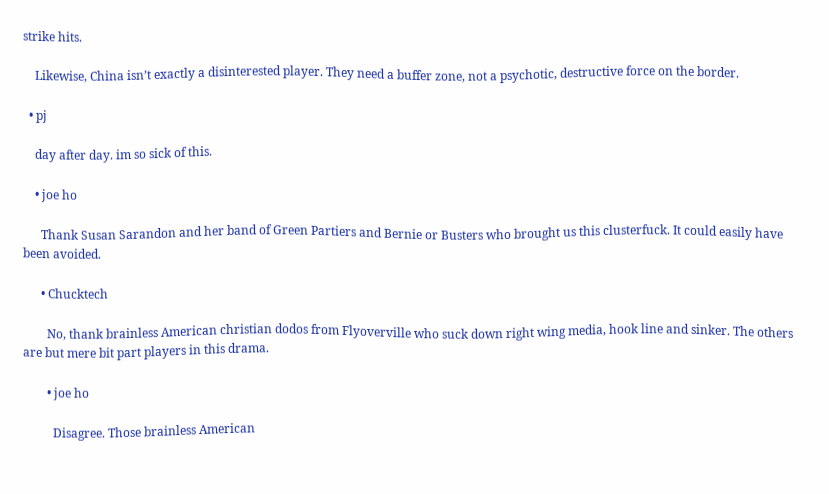strike hits.

    Likewise, China isn’t exactly a disinterested player. They need a buffer zone, not a psychotic, destructive force on the border.

  • pj

    day after day. im so sick of this.

    • joe ho

      Thank Susan Sarandon and her band of Green Partiers and Bernie or Busters who brought us this clusterfuck. It could easily have been avoided.

      • Chucktech

        No, thank brainless American christian dodos from Flyoverville who suck down right wing media, hook line and sinker. The others are but mere bit part players in this drama.

        • joe ho

          Disagree. Those brainless American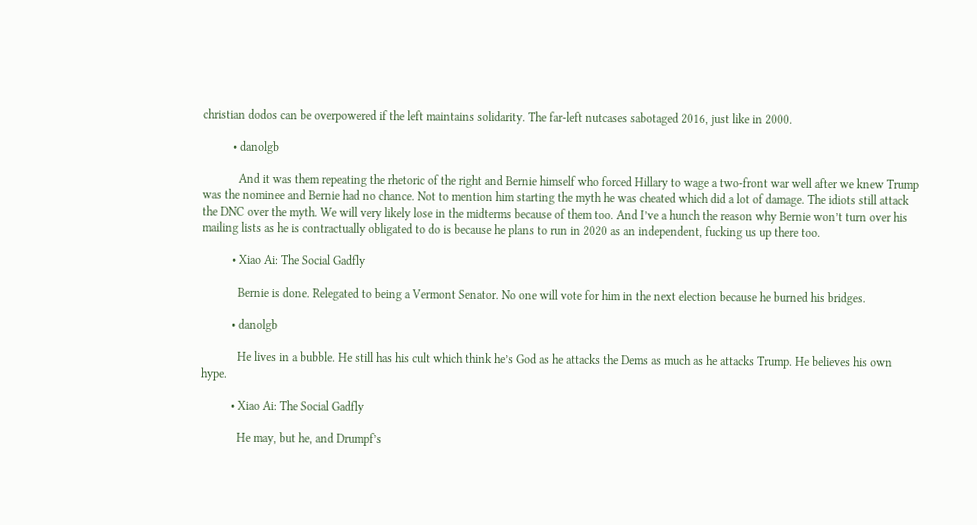christian dodos can be overpowered if the left maintains solidarity. The far-left nutcases sabotaged 2016, just like in 2000.

          • danolgb

            And it was them repeating the rhetoric of the right and Bernie himself who forced Hillary to wage a two-front war well after we knew Trump was the nominee and Bernie had no chance. Not to mention him starting the myth he was cheated which did a lot of damage. The idiots still attack the DNC over the myth. We will very likely lose in the midterms because of them too. And I’ve a hunch the reason why Bernie won’t turn over his mailing lists as he is contractually obligated to do is because he plans to run in 2020 as an independent, fucking us up there too.

          • Xiao Ai: The Social Gadfly

            Bernie is done. Relegated to being a Vermont Senator. No one will vote for him in the next election because he burned his bridges.

          • danolgb

            He lives in a bubble. He still has his cult which think he’s God as he attacks the Dems as much as he attacks Trump. He believes his own hype.

          • Xiao Ai: The Social Gadfly

            He may, but he, and Drumpf’s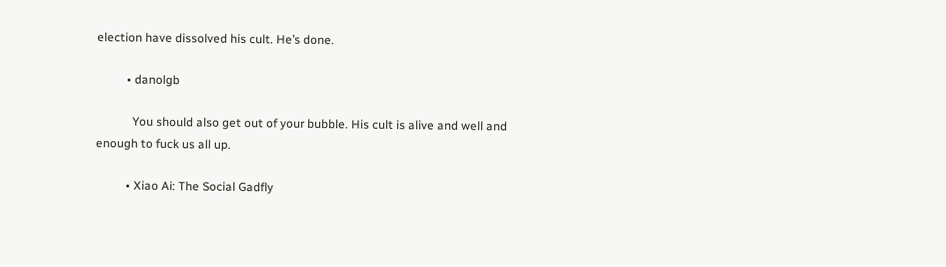election have dissolved his cult. He’s done.

          • danolgb

            You should also get out of your bubble. His cult is alive and well and enough to fuck us all up.

          • Xiao Ai: The Social Gadfly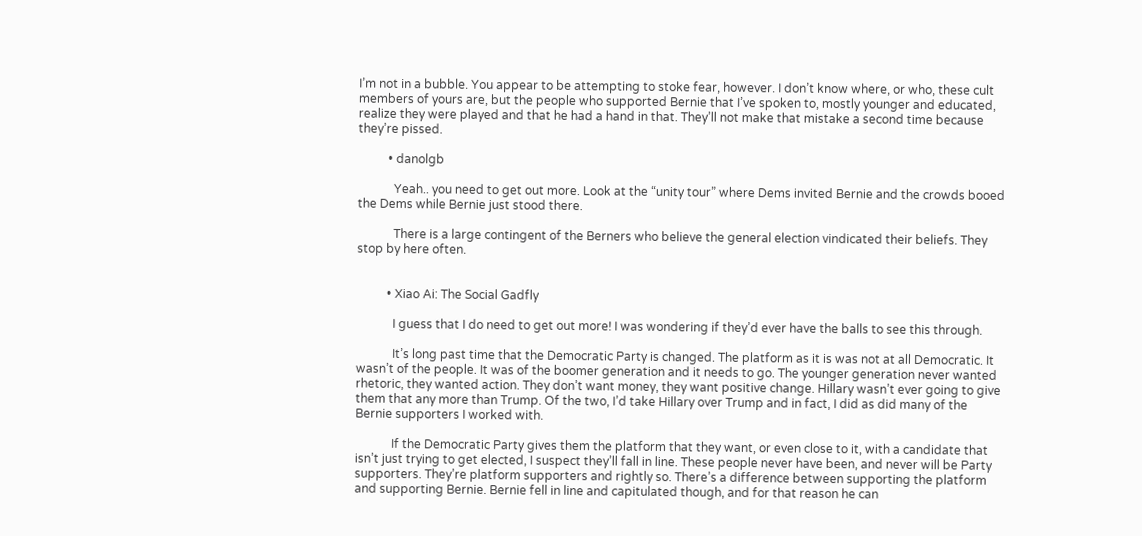I’m not in a bubble. You appear to be attempting to stoke fear, however. I don’t know where, or who, these cult members of yours are, but the people who supported Bernie that I’ve spoken to, mostly younger and educated, realize they were played and that he had a hand in that. They’ll not make that mistake a second time because they’re pissed.

          • danolgb

            Yeah.. you need to get out more. Look at the “unity tour” where Dems invited Bernie and the crowds booed the Dems while Bernie just stood there.

            There is a large contingent of the Berners who believe the general election vindicated their beliefs. They stop by here often.


          • Xiao Ai: The Social Gadfly

            I guess that I do need to get out more! I was wondering if they’d ever have the balls to see this through.

            It’s long past time that the Democratic Party is changed. The platform as it is was not at all Democratic. It wasn’t of the people. It was of the boomer generation and it needs to go. The younger generation never wanted rhetoric, they wanted action. They don’t want money, they want positive change. Hillary wasn’t ever going to give them that any more than Trump. Of the two, I’d take Hillary over Trump and in fact, I did as did many of the Bernie supporters I worked with.

            If the Democratic Party gives them the platform that they want, or even close to it, with a candidate that isn’t just trying to get elected, I suspect they’ll fall in line. These people never have been, and never will be Party supporters. They’re platform supporters and rightly so. There’s a difference between supporting the platform and supporting Bernie. Bernie fell in line and capitulated though, and for that reason he can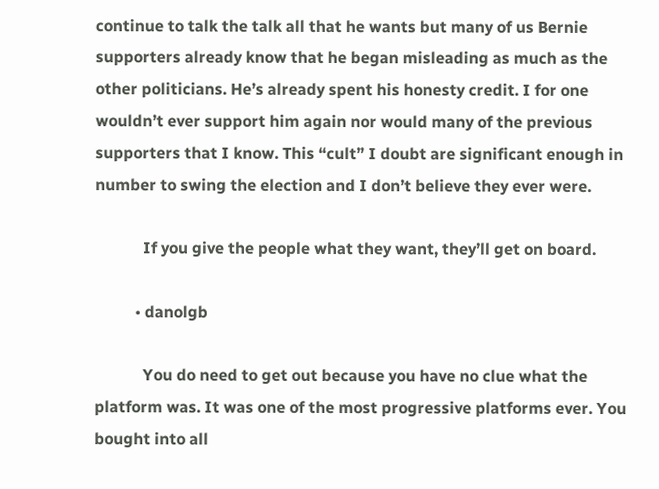continue to talk the talk all that he wants but many of us Bernie supporters already know that he began misleading as much as the other politicians. He’s already spent his honesty credit. I for one wouldn’t ever support him again nor would many of the previous supporters that I know. This “cult” I doubt are significant enough in number to swing the election and I don’t believe they ever were.

            If you give the people what they want, they’ll get on board.

          • danolgb

            You do need to get out because you have no clue what the platform was. It was one of the most progressive platforms ever. You bought into all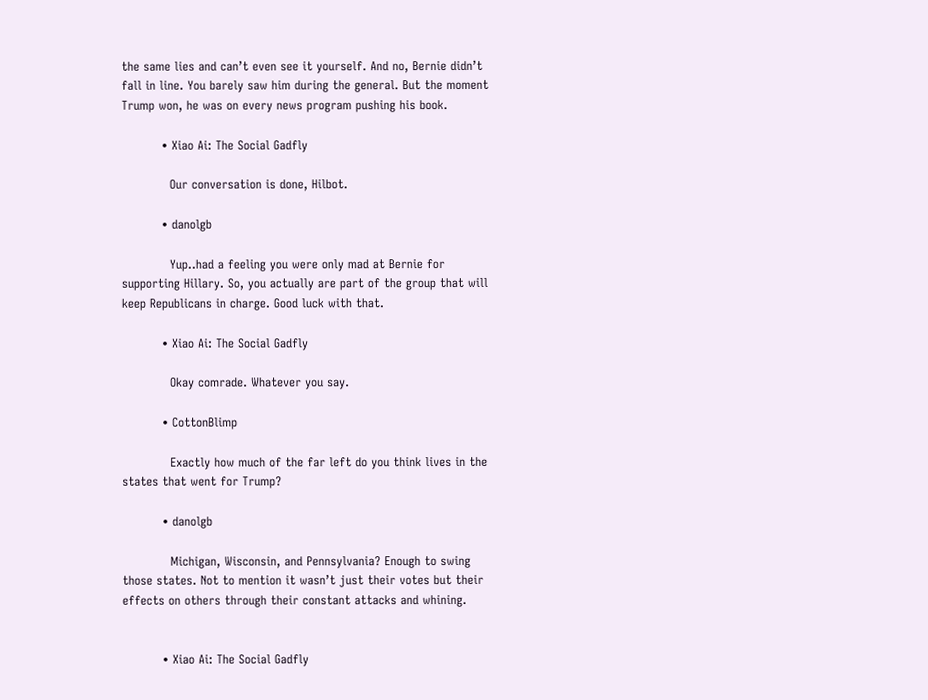the same lies and can’t even see it yourself. And no, Bernie didn’t fall in line. You barely saw him during the general. But the moment Trump won, he was on every news program pushing his book.

          • Xiao Ai: The Social Gadfly

            Our conversation is done, Hilbot.

          • danolgb

            Yup..had a feeling you were only mad at Bernie for supporting Hillary. So, you actually are part of the group that will keep Republicans in charge. Good luck with that.

          • Xiao Ai: The Social Gadfly

            Okay comrade. Whatever you say.

          • CottonBlimp

            Exactly how much of the far left do you think lives in the states that went for Trump?

          • danolgb

            Michigan, Wisconsin, and Pennsylvania? Enough to swing those states. Not to mention it wasn’t just their votes but their effects on others through their constant attacks and whining.


          • Xiao Ai: The Social Gadfly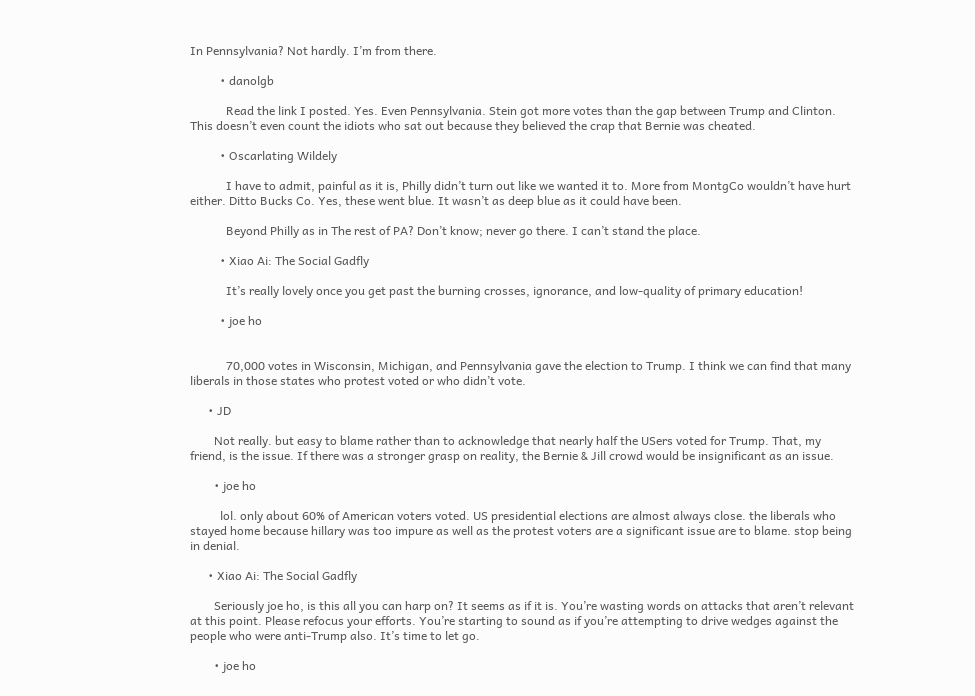In Pennsylvania? Not hardly. I’m from there.

          • danolgb

            Read the link I posted. Yes. Even Pennsylvania. Stein got more votes than the gap between Trump and Clinton. This doesn’t even count the idiots who sat out because they believed the crap that Bernie was cheated.

          • Oscarlating Wildely

            I have to admit, painful as it is, Philly didn’t turn out like we wanted it to. More from MontgCo wouldn’t have hurt either. Ditto Bucks Co. Yes, these went blue. It wasn’t as deep blue as it could have been.

            Beyond Philly as in The rest of PA? Don’t know; never go there. I can’t stand the place.

          • Xiao Ai: The Social Gadfly

            It’s really lovely once you get past the burning crosses, ignorance, and low-quality of primary education!

          • joe ho


            70,000 votes in Wisconsin, Michigan, and Pennsylvania gave the election to Trump. I think we can find that many liberals in those states who protest voted or who didn’t vote.

      • JD

        Not really. but easy to blame rather than to acknowledge that nearly half the USers voted for Trump. That, my friend, is the issue. If there was a stronger grasp on reality, the Bernie & Jill crowd would be insignificant as an issue.

        • joe ho

          lol. only about 60% of American voters voted. US presidential elections are almost always close. the liberals who stayed home because hillary was too impure as well as the protest voters are a significant issue are to blame. stop being in denial.

      • Xiao Ai: The Social Gadfly

        Seriously joe ho, is this all you can harp on? It seems as if it is. You’re wasting words on attacks that aren’t relevant at this point. Please refocus your efforts. You’re starting to sound as if you’re attempting to drive wedges against the people who were anti-Trump also. It’s time to let go.

        • joe ho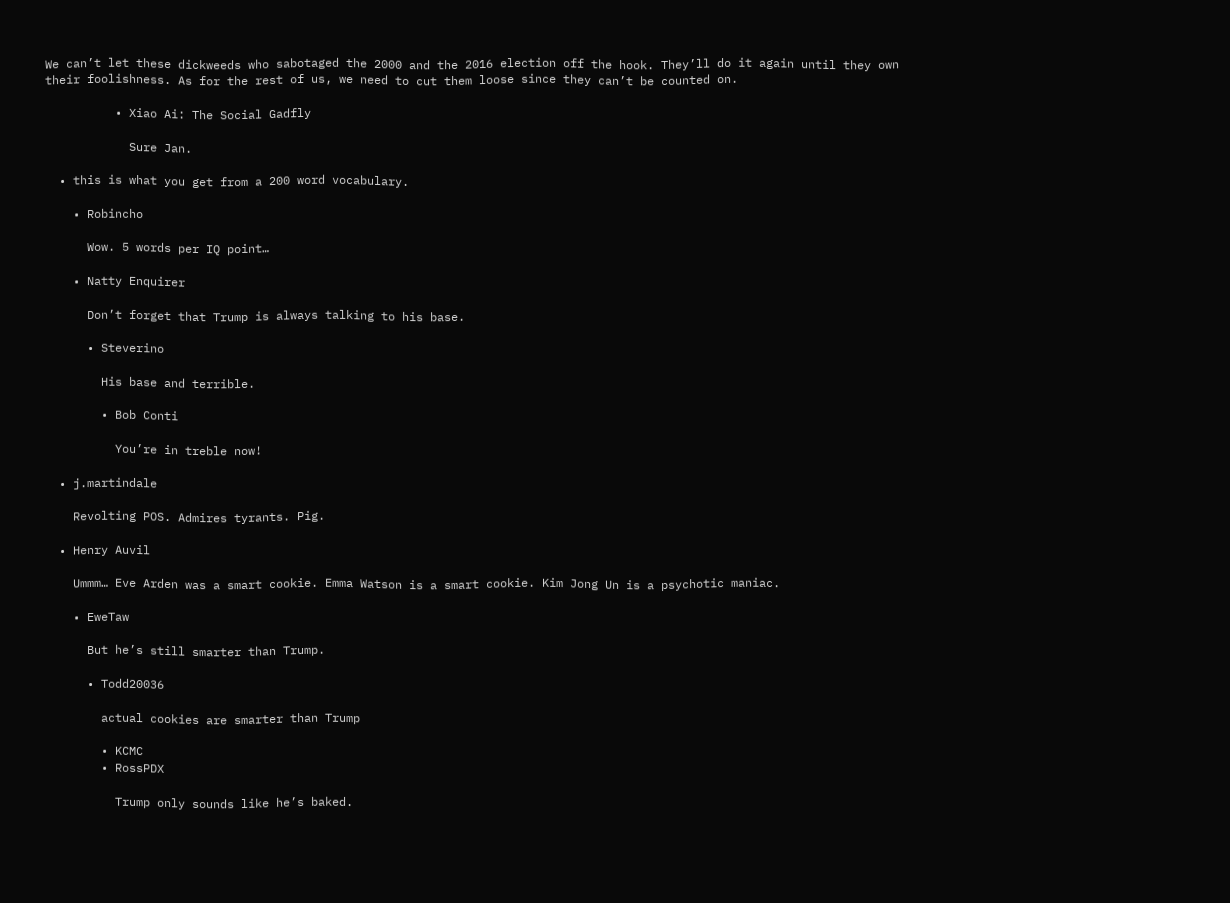We can’t let these dickweeds who sabotaged the 2000 and the 2016 election off the hook. They’ll do it again until they own their foolishness. As for the rest of us, we need to cut them loose since they can’t be counted on.

          • Xiao Ai: The Social Gadfly

            Sure Jan.

  • this is what you get from a 200 word vocabulary.

    • Robincho

      Wow. 5 words per IQ point…

    • Natty Enquirer

      Don’t forget that Trump is always talking to his base.

      • Steverino

        His base and terrible.

        • Bob Conti

          You’re in treble now!

  • j.martindale

    Revolting POS. Admires tyrants. Pig.

  • Henry Auvil

    Ummm… Eve Arden was a smart cookie. Emma Watson is a smart cookie. Kim Jong Un is a psychotic maniac.

    • EweTaw

      But he’s still smarter than Trump.

      • Todd20036

        actual cookies are smarter than Trump

        • KCMC
        • RossPDX

          Trump only sounds like he’s baked.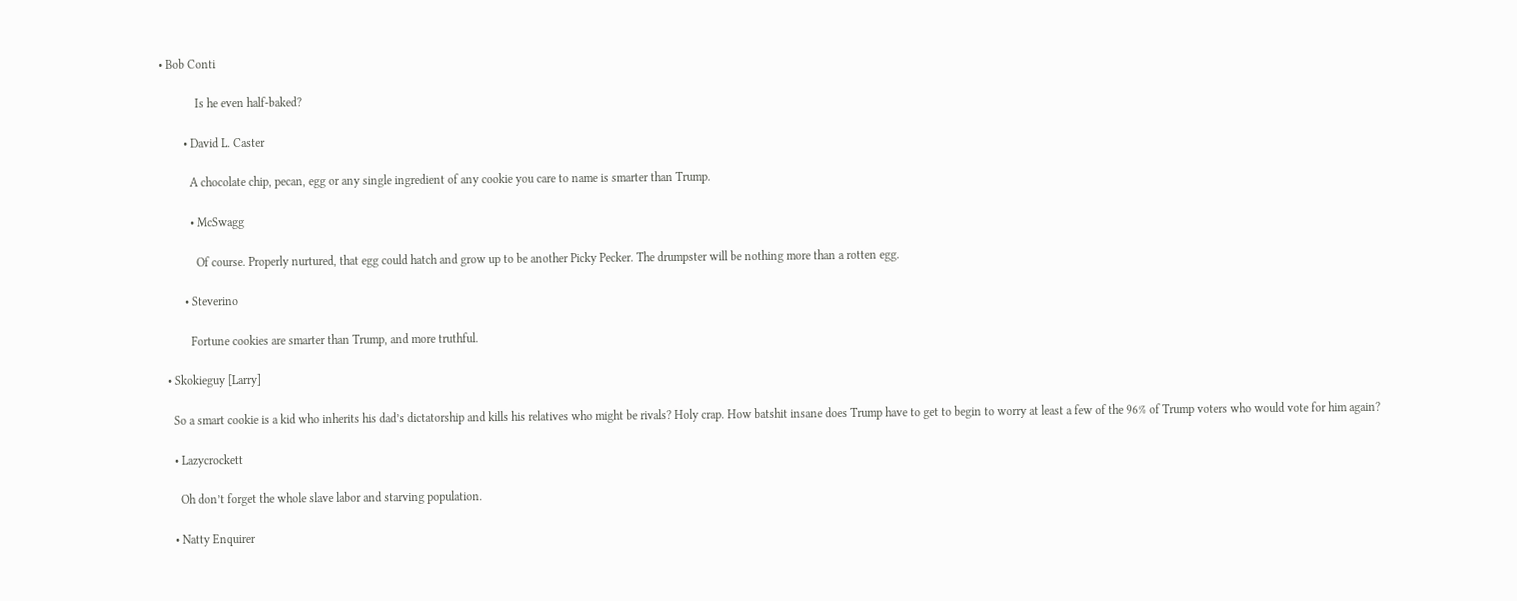• Bob Conti

            Is he even half-baked?

        • David L. Caster

          A chocolate chip, pecan, egg or any single ingredient of any cookie you care to name is smarter than Trump.

          • McSwagg

            Of course. Properly nurtured, that egg could hatch and grow up to be another Picky Pecker. The drumpster will be nothing more than a rotten egg.

        • Steverino

          Fortune cookies are smarter than Trump, and more truthful.

  • Skokieguy [Larry]

    So a smart cookie is a kid who inherits his dad’s dictatorship and kills his relatives who might be rivals? Holy crap. How batshit insane does Trump have to get to begin to worry at least a few of the 96% of Trump voters who would vote for him again?

    • Lazycrockett

      Oh don’t forget the whole slave labor and starving population.

    • Natty Enquirer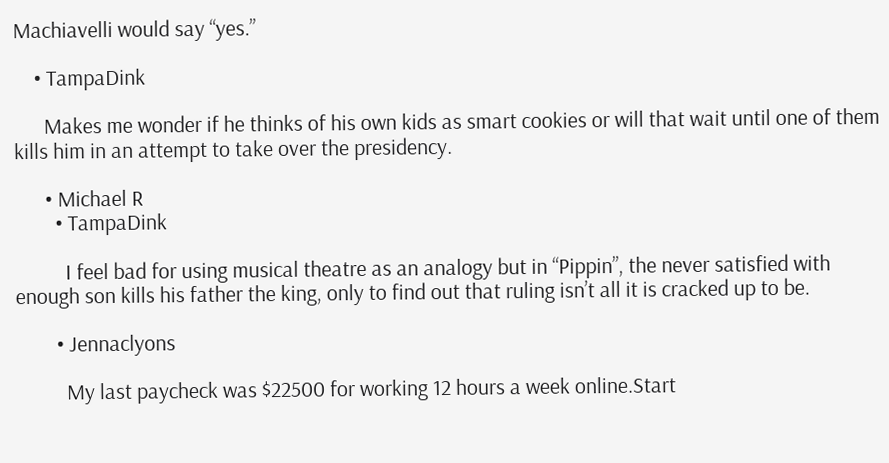Machiavelli would say “yes.”

    • TampaDink

      Makes me wonder if he thinks of his own kids as smart cookies or will that wait until one of them kills him in an attempt to take over the presidency.

      • Michael R
        • TampaDink

          I feel bad for using musical theatre as an analogy but in “Pippin”, the never satisfied with enough son kills his father the king, only to find out that ruling isn’t all it is cracked up to be.

        • Jennaclyons

          My last paycheck was $22500 for working 12 hours a week online.Start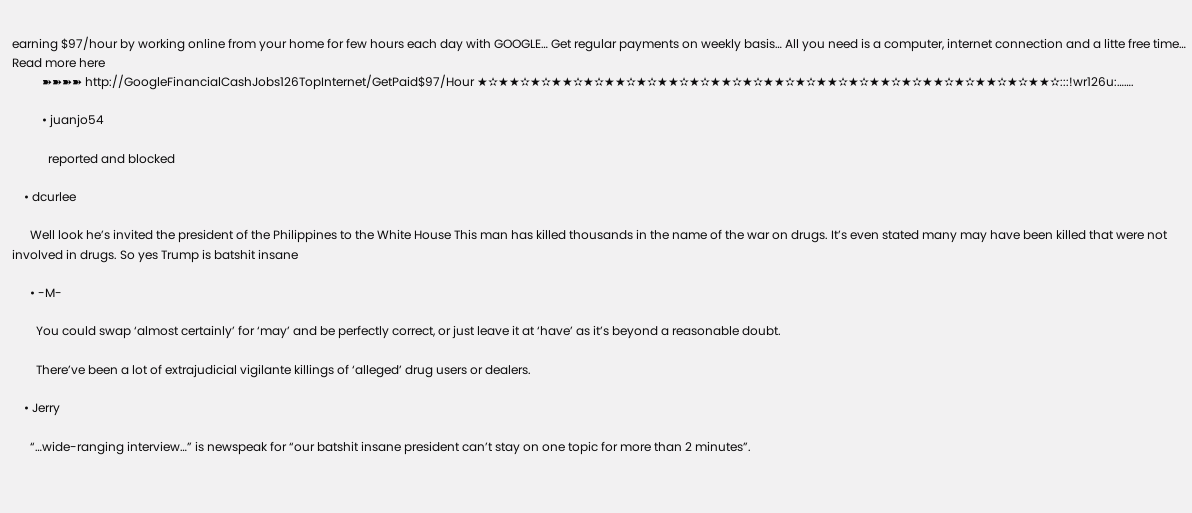earning $97/hour by working online from your home for few hours each day with GOOGLE… Get regular payments on weekly basis… All you need is a computer, internet connection and a litte free time… Read more here
          ➽➽➽➽ http://GoogleFinancialCashJobs126TopInternet/GetPaid$97/Hour ★✫★★✫★✫★★✫★✫★★✫★✫★★✫★✫★★✫★✫★★✫★✫★★✫★✫★★✫★✫★★✫★✫★★✫★✫★★✫:::!wr126u:…….

          • juanjo54

            reported and blocked

    • dcurlee

      Well look he’s invited the president of the Philippines to the White House This man has killed thousands in the name of the war on drugs. It’s even stated many may have been killed that were not involved in drugs. So yes Trump is batshit insane

      • -M-

        You could swap ‘almost certainly’ for ‘may’ and be perfectly correct, or just leave it at ‘have’ as it’s beyond a reasonable doubt.

        There’ve been a lot of extrajudicial vigilante killings of ‘alleged’ drug users or dealers.

    • Jerry

      “…wide-ranging interview…” is newspeak for “our batshit insane president can’t stay on one topic for more than 2 minutes”.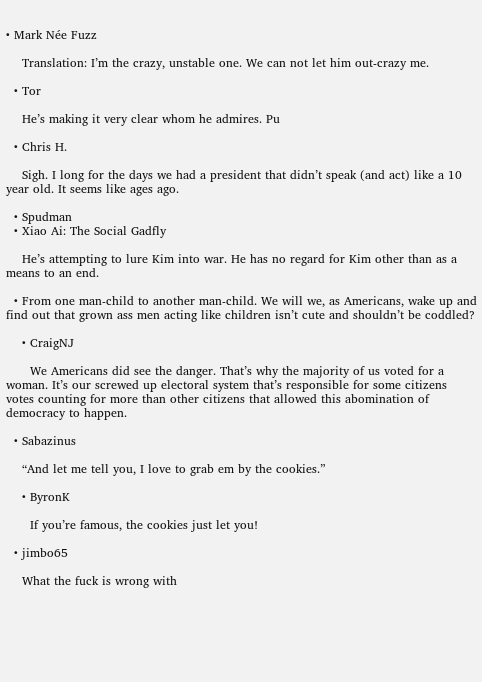• Mark Née Fuzz

    Translation: I’m the crazy, unstable one. We can not let him out-crazy me.

  • Tor

    He’s making it very clear whom he admires. Pu

  • Chris H.

    Sigh. I long for the days we had a president that didn’t speak (and act) like a 10 year old. It seems like ages ago.

  • Spudman
  • Xiao Ai: The Social Gadfly

    He’s attempting to lure Kim into war. He has no regard for Kim other than as a means to an end.

  • From one man-child to another man-child. We will we, as Americans, wake up and find out that grown ass men acting like children isn’t cute and shouldn’t be coddled?

    • CraigNJ

      We Americans did see the danger. That’s why the majority of us voted for a woman. It’s our screwed up electoral system that’s responsible for some citizens votes counting for more than other citizens that allowed this abomination of democracy to happen.

  • Sabazinus

    “And let me tell you, I love to grab em by the cookies.”

    • ByronK

      If you’re famous, the cookies just let you!

  • jimbo65

    What the fuck is wrong with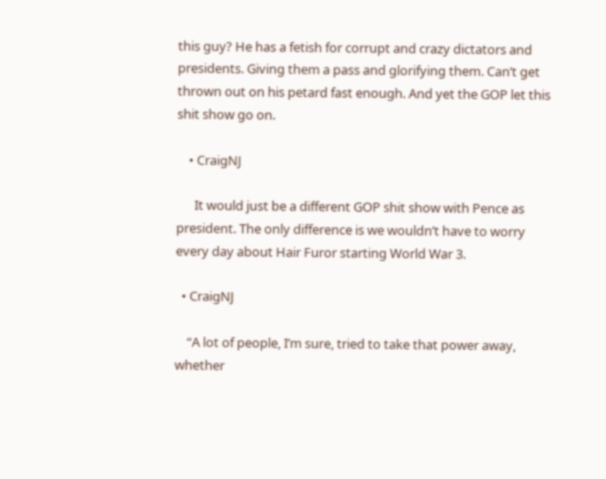this guy? He has a fetish for corrupt and crazy dictators and presidents. Giving them a pass and glorifying them. Can’t get thrown out on his petard fast enough. And yet the GOP let this shit show go on.

    • CraigNJ

      It would just be a different GOP shit show with Pence as president. The only difference is we wouldn’t have to worry every day about Hair Furor starting World War 3.

  • CraigNJ

    “A lot of people, I’m sure, tried to take that power away, whether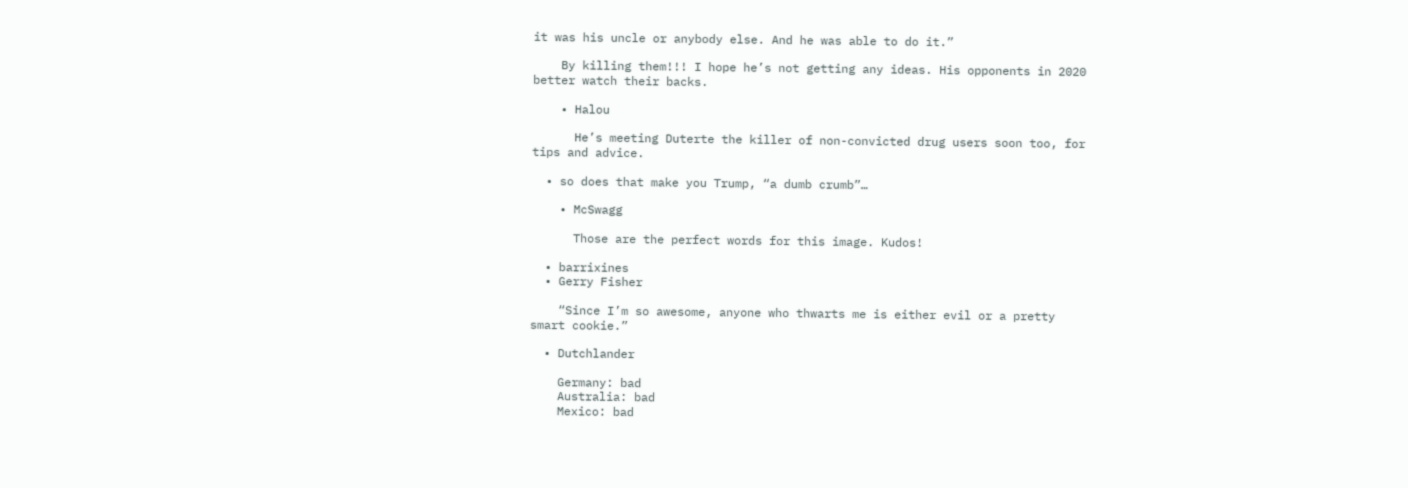it was his uncle or anybody else. And he was able to do it.”

    By killing them!!! I hope he’s not getting any ideas. His opponents in 2020 better watch their backs.

    • Halou

      He’s meeting Duterte the killer of non-convicted drug users soon too, for tips and advice.

  • so does that make you Trump, “a dumb crumb”…

    • McSwagg

      Those are the perfect words for this image. Kudos!

  • barrixines
  • Gerry Fisher

    “Since I’m so awesome, anyone who thwarts me is either evil or a pretty smart cookie.”

  • Dutchlander

    Germany: bad
    Australia: bad
    Mexico: bad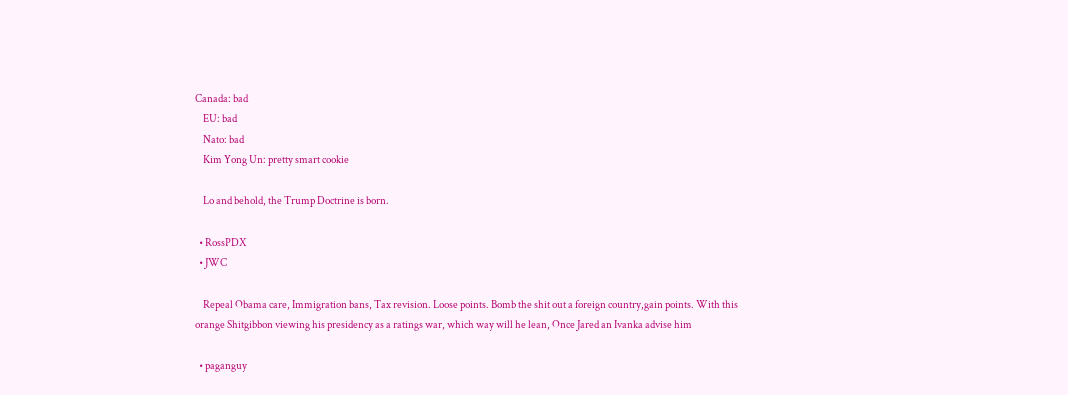Canada: bad
    EU: bad
    Nato: bad
    Kim Yong Un: pretty smart cookie

    Lo and behold, the Trump Doctrine is born.

  • RossPDX
  • JWC

    Repeal Obama care, Immigration bans, Tax revision. Loose points. Bomb the shit out a foreign country,gain points. With this orange Shitgibbon viewing his presidency as a ratings war, which way will he lean, Once Jared an Ivanka advise him

  • paganguy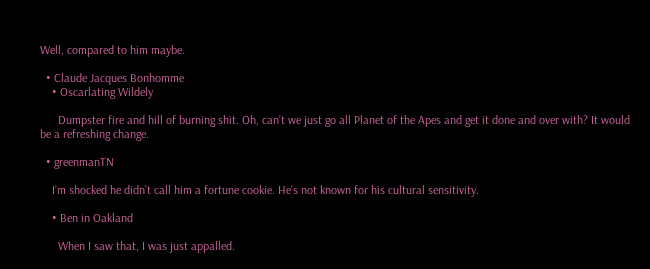Well, compared to him maybe.

  • Claude Jacques Bonhomme
    • Oscarlating Wildely

      Dumpster fire and hill of burning shit. Oh, can’t we just go all Planet of the Apes and get it done and over with? It would be a refreshing change.

  • greenmanTN

    I’m shocked he didn’t call him a fortune cookie. He’s not known for his cultural sensitivity.

    • Ben in Oakland

      When I saw that, I was just appalled.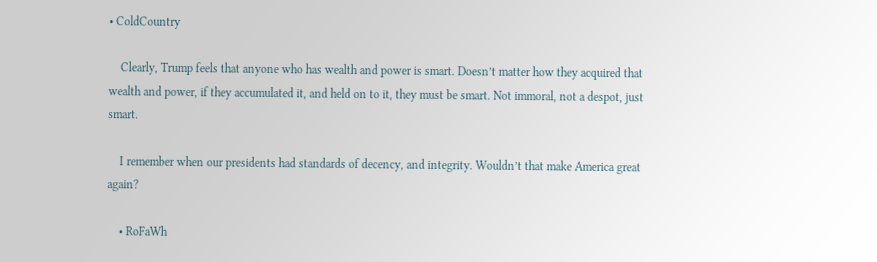• ColdCountry

    Clearly, Trump feels that anyone who has wealth and power is smart. Doesn’t matter how they acquired that wealth and power, if they accumulated it, and held on to it, they must be smart. Not immoral, not a despot, just smart.

    I remember when our presidents had standards of decency, and integrity. Wouldn’t that make America great again?

    • RoFaWh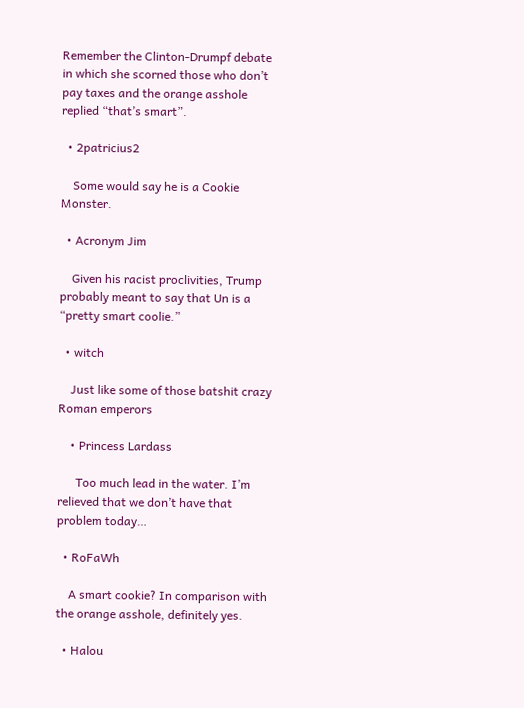Remember the Clinton-Drumpf debate in which she scorned those who don’t pay taxes and the orange asshole replied “that’s smart”.

  • 2patricius2

    Some would say he is a Cookie Monster.

  • Acronym Jim

    Given his racist proclivities, Trump probably meant to say that Un is a “pretty smart coolie.”

  • witch

    Just like some of those batshit crazy Roman emperors

    • Princess Lardass

      Too much lead in the water. I’m relieved that we don’t have that problem today…

  • RoFaWh

    A smart cookie? In comparison with the orange asshole, definitely yes.

  • Halou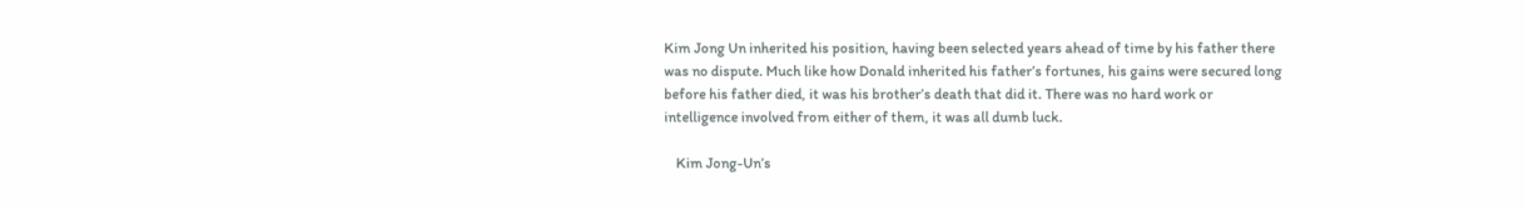Kim Jong Un inherited his position, having been selected years ahead of time by his father there was no dispute. Much like how Donald inherited his father’s fortunes, his gains were secured long before his father died, it was his brother’s death that did it. There was no hard work or intelligence involved from either of them, it was all dumb luck.

    Kim Jong-Un’s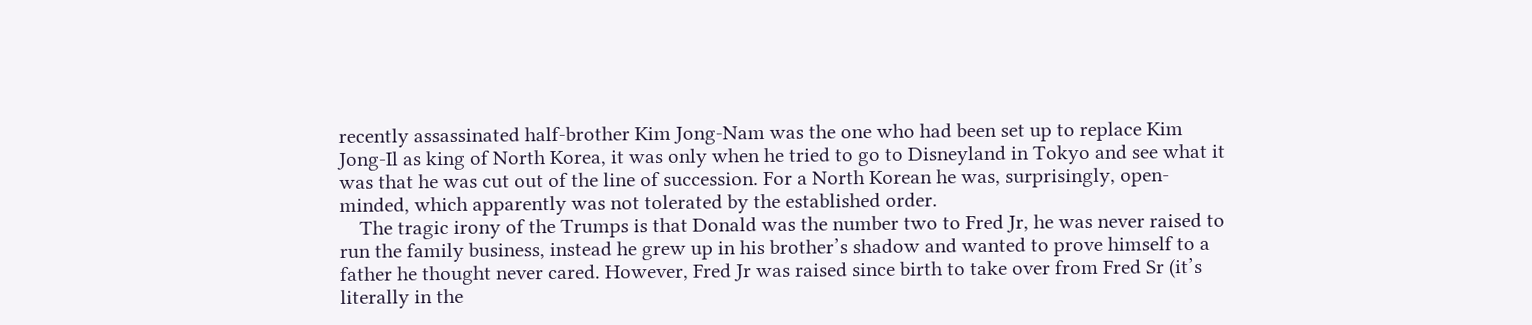recently assassinated half-brother Kim Jong-Nam was the one who had been set up to replace Kim Jong-Il as king of North Korea, it was only when he tried to go to Disneyland in Tokyo and see what it was that he was cut out of the line of succession. For a North Korean he was, surprisingly, open-minded, which apparently was not tolerated by the established order.
    The tragic irony of the Trumps is that Donald was the number two to Fred Jr, he was never raised to run the family business, instead he grew up in his brother’s shadow and wanted to prove himself to a father he thought never cared. However, Fred Jr was raised since birth to take over from Fred Sr (it’s literally in the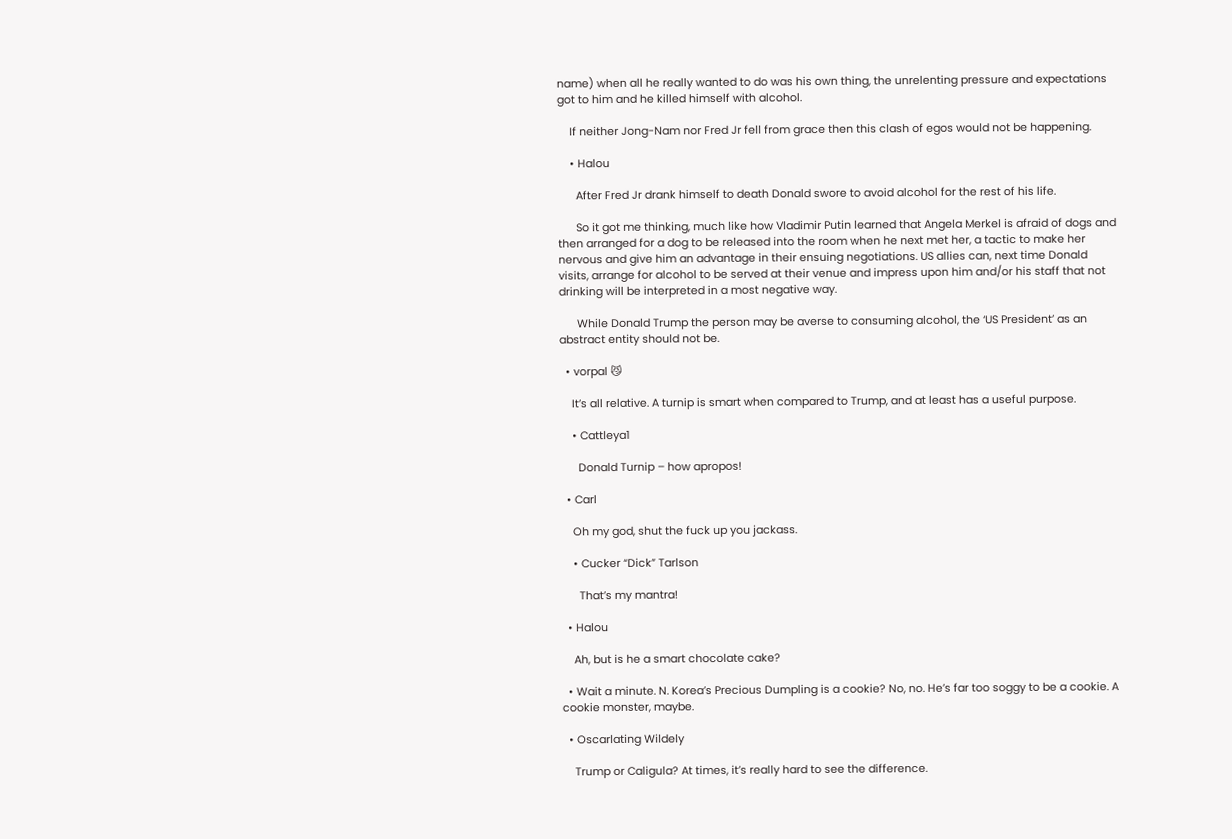name) when all he really wanted to do was his own thing, the unrelenting pressure and expectations got to him and he killed himself with alcohol.

    If neither Jong-Nam nor Fred Jr fell from grace then this clash of egos would not be happening.

    • Halou

      After Fred Jr drank himself to death Donald swore to avoid alcohol for the rest of his life.

      So it got me thinking, much like how Vladimir Putin learned that Angela Merkel is afraid of dogs and then arranged for a dog to be released into the room when he next met her, a tactic to make her nervous and give him an advantage in their ensuing negotiations. US allies can, next time Donald visits, arrange for alcohol to be served at their venue and impress upon him and/or his staff that not drinking will be interpreted in a most negative way.

      While Donald Trump the person may be averse to consuming alcohol, the ‘US President’ as an abstract entity should not be.

  • vorpal 😼

    It’s all relative. A turnip is smart when compared to Trump, and at least has a useful purpose.

    • Cattleya1

      Donald Turnip – how apropos!

  • Carl

    Oh my god, shut the fuck up you jackass.

    • Cucker “Dick” Tarlson

      That’s my mantra!

  • Halou

    Ah, but is he a smart chocolate cake?

  • Wait a minute. N. Korea’s Precious Dumpling is a cookie? No, no. He’s far too soggy to be a cookie. A cookie monster, maybe.

  • Oscarlating Wildely

    Trump or Caligula? At times, it’s really hard to see the difference.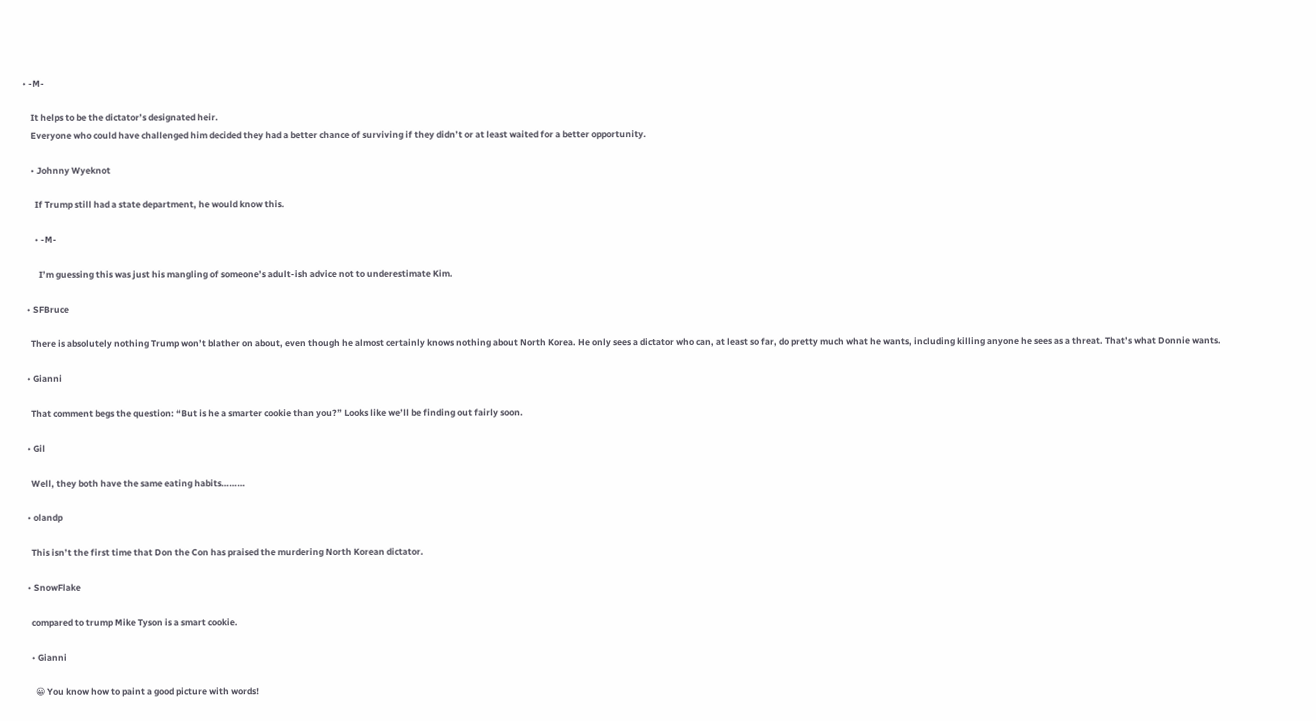• -M-

    It helps to be the dictator’s designated heir.
    Everyone who could have challenged him decided they had a better chance of surviving if they didn’t or at least waited for a better opportunity.

    • Johnny Wyeknot

      If Trump still had a state department, he would know this.

      • -M-

        I’m guessing this was just his mangling of someone’s adult-ish advice not to underestimate Kim.

  • SFBruce

    There is absolutely nothing Trump won’t blather on about, even though he almost certainly knows nothing about North Korea. He only sees a dictator who can, at least so far, do pretty much what he wants, including killing anyone he sees as a threat. That’s what Donnie wants.

  • Gianni

    That comment begs the question: “But is he a smarter cookie than you?” Looks like we’ll be finding out fairly soon.

  • Gil

    Well, they both have the same eating habits………

  • olandp

    This isn’t the first time that Don the Con has praised the murdering North Korean dictator.

  • SnowFlake

    compared to trump Mike Tyson is a smart cookie.

    • Gianni

      😀 You know how to paint a good picture with words!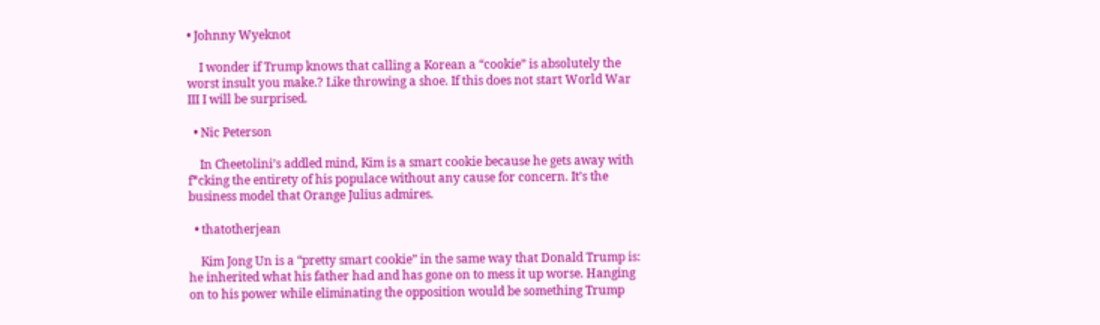• Johnny Wyeknot

    I wonder if Trump knows that calling a Korean a “cookie” is absolutely the worst insult you make.? Like throwing a shoe. If this does not start World War III I will be surprised.

  • Nic Peterson

    In Cheetolini’s addled mind, Kim is a smart cookie because he gets away with f*cking the entirety of his populace without any cause for concern. It’s the business model that Orange Julius admires.

  • thatotherjean

    Kim Jong Un is a “pretty smart cookie” in the same way that Donald Trump is: he inherited what his father had and has gone on to mess it up worse. Hanging on to his power while eliminating the opposition would be something Trump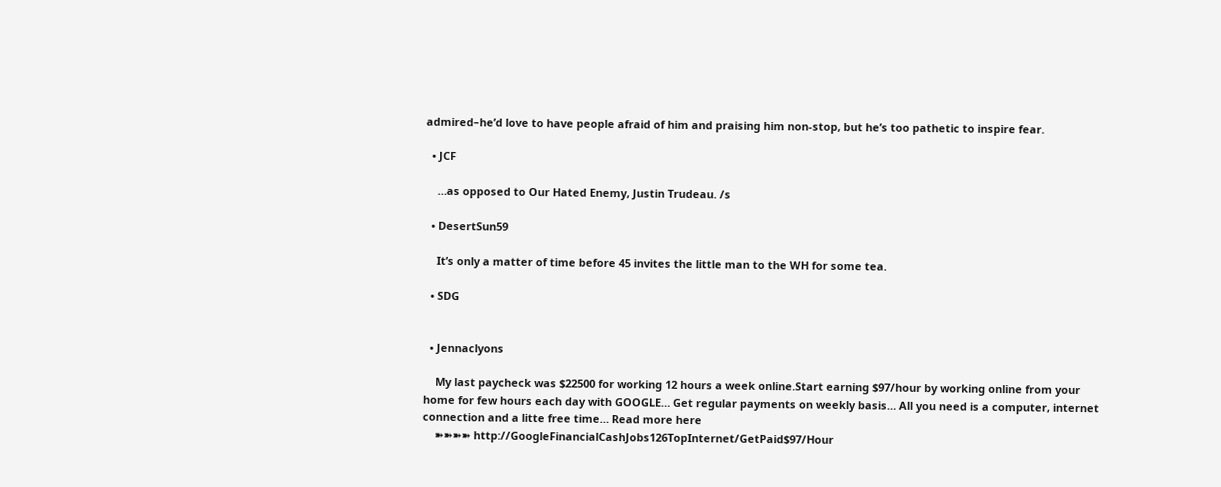admired–he’d love to have people afraid of him and praising him non-stop, but he’s too pathetic to inspire fear.

  • JCF

    …as opposed to Our Hated Enemy, Justin Trudeau. /s

  • DesertSun59

    It’s only a matter of time before 45 invites the little man to the WH for some tea.

  • SDG


  • Jennaclyons

    My last paycheck was $22500 for working 12 hours a week online.Start earning $97/hour by working online from your home for few hours each day with GOOGLE… Get regular payments on weekly basis… All you need is a computer, internet connection and a litte free time… Read more here
    ➽➽➽➽ http://GoogleFinancialCashJobs126TopInternet/GetPaid$97/Hour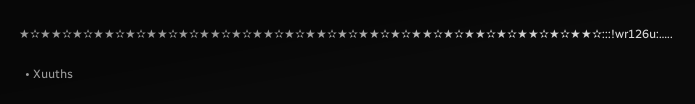★✫★★✫★✫★★✫★✫★★✫★✫★★✫★✫★★✫★✫★★✫★✫★★✫★✫★★✫★✫★★✫★✫★★✫★✫★★✫:::!wr126u:…..

  • Xuuths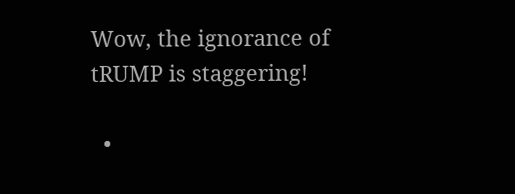Wow, the ignorance of tRUMP is staggering!

  •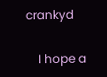crankyd

    I hope a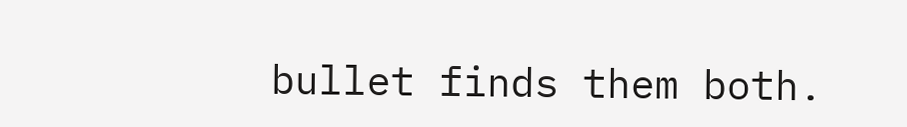bullet finds them both.